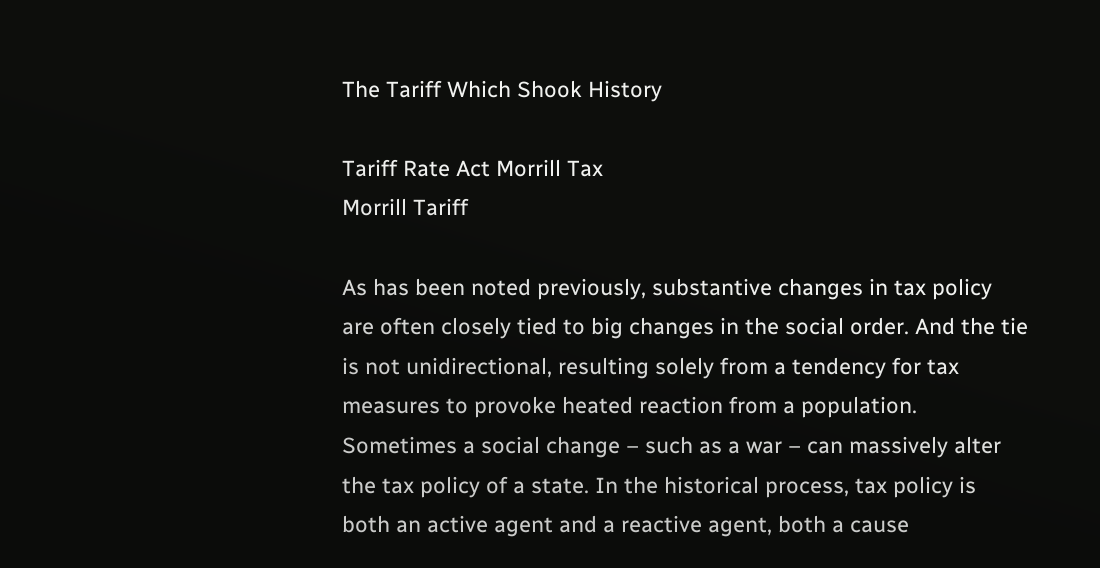The Tariff Which Shook History

Tariff Rate Act Morrill Tax
Morrill Tariff

As has been noted previously, substantive changes in tax policy are often closely tied to big changes in the social order. And the tie is not unidirectional, resulting solely from a tendency for tax measures to provoke heated reaction from a population. Sometimes a social change – such as a war – can massively alter the tax policy of a state. In the historical process, tax policy is both an active agent and a reactive agent, both a cause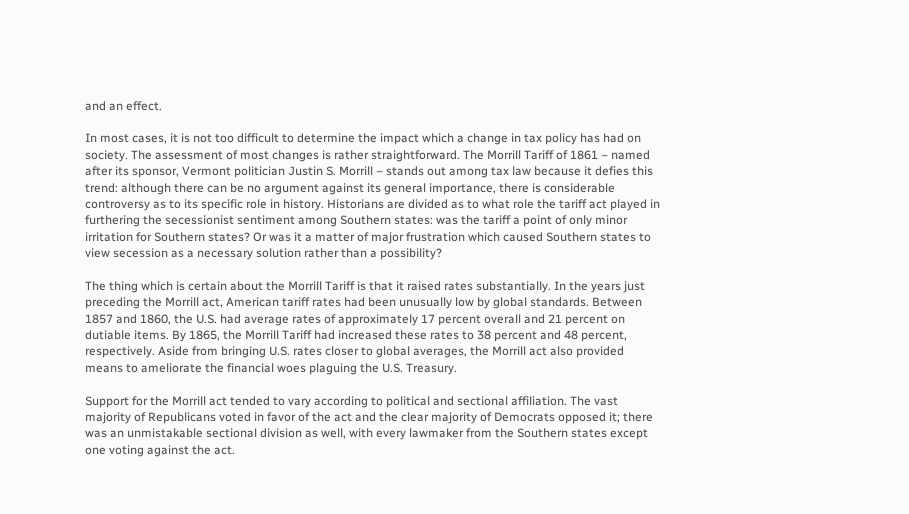and an effect.

In most cases, it is not too difficult to determine the impact which a change in tax policy has had on society. The assessment of most changes is rather straightforward. The Morrill Tariff of 1861 – named after its sponsor, Vermont politician Justin S. Morrill – stands out among tax law because it defies this trend: although there can be no argument against its general importance, there is considerable controversy as to its specific role in history. Historians are divided as to what role the tariff act played in furthering the secessionist sentiment among Southern states: was the tariff a point of only minor irritation for Southern states? Or was it a matter of major frustration which caused Southern states to view secession as a necessary solution rather than a possibility?

The thing which is certain about the Morrill Tariff is that it raised rates substantially. In the years just preceding the Morrill act, American tariff rates had been unusually low by global standards. Between 1857 and 1860, the U.S. had average rates of approximately 17 percent overall and 21 percent on dutiable items. By 1865, the Morrill Tariff had increased these rates to 38 percent and 48 percent, respectively. Aside from bringing U.S. rates closer to global averages, the Morrill act also provided means to ameliorate the financial woes plaguing the U.S. Treasury.

Support for the Morrill act tended to vary according to political and sectional affiliation. The vast majority of Republicans voted in favor of the act and the clear majority of Democrats opposed it; there was an unmistakable sectional division as well, with every lawmaker from the Southern states except one voting against the act.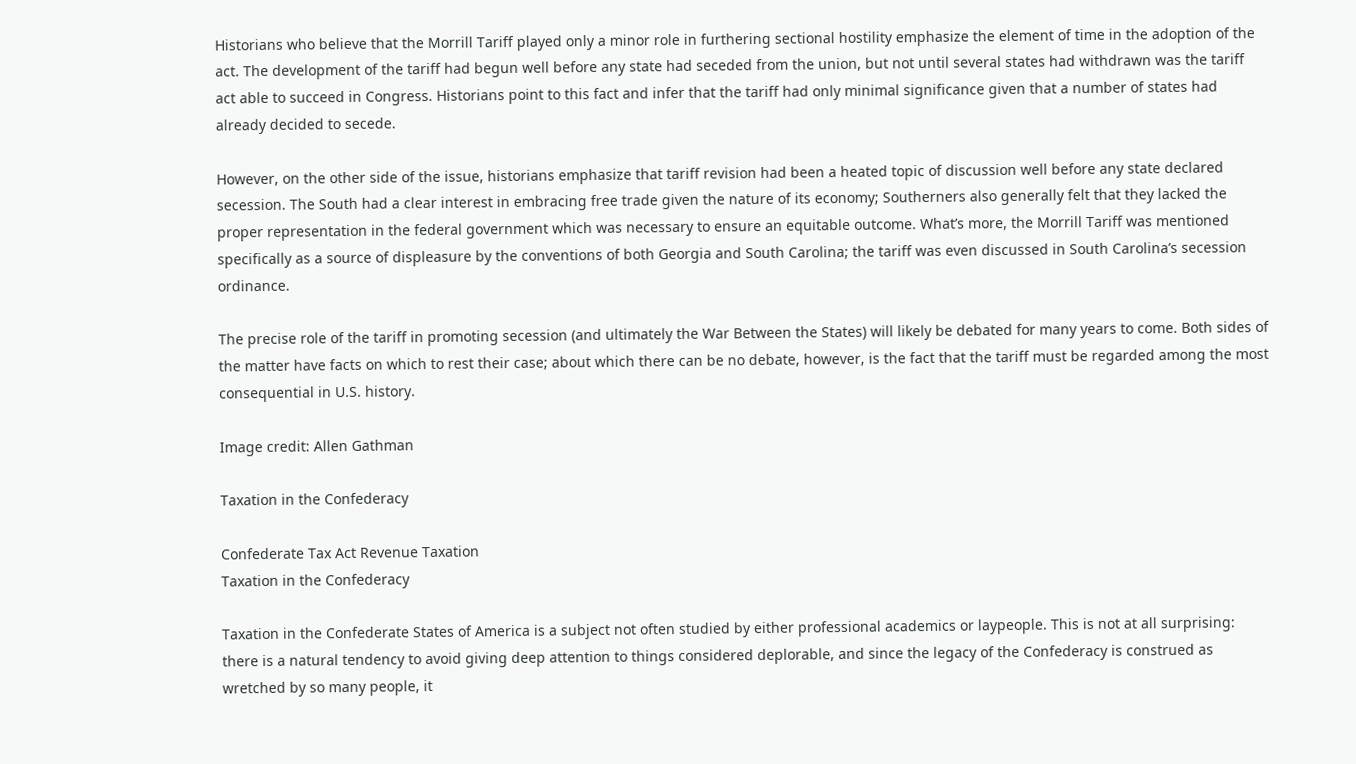Historians who believe that the Morrill Tariff played only a minor role in furthering sectional hostility emphasize the element of time in the adoption of the act. The development of the tariff had begun well before any state had seceded from the union, but not until several states had withdrawn was the tariff act able to succeed in Congress. Historians point to this fact and infer that the tariff had only minimal significance given that a number of states had already decided to secede.

However, on the other side of the issue, historians emphasize that tariff revision had been a heated topic of discussion well before any state declared secession. The South had a clear interest in embracing free trade given the nature of its economy; Southerners also generally felt that they lacked the proper representation in the federal government which was necessary to ensure an equitable outcome. What’s more, the Morrill Tariff was mentioned specifically as a source of displeasure by the conventions of both Georgia and South Carolina; the tariff was even discussed in South Carolina’s secession ordinance.

The precise role of the tariff in promoting secession (and ultimately the War Between the States) will likely be debated for many years to come. Both sides of the matter have facts on which to rest their case; about which there can be no debate, however, is the fact that the tariff must be regarded among the most consequential in U.S. history.

Image credit: Allen Gathman

Taxation in the Confederacy

Confederate Tax Act Revenue Taxation
Taxation in the Confederacy

Taxation in the Confederate States of America is a subject not often studied by either professional academics or laypeople. This is not at all surprising: there is a natural tendency to avoid giving deep attention to things considered deplorable, and since the legacy of the Confederacy is construed as wretched by so many people, it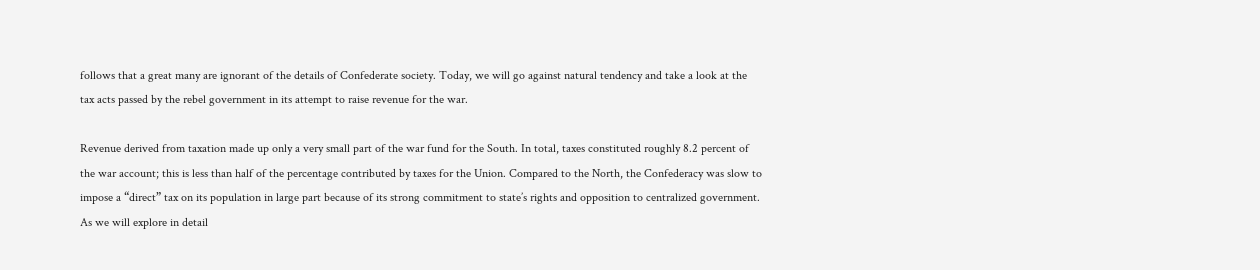follows that a great many are ignorant of the details of Confederate society. Today, we will go against natural tendency and take a look at the tax acts passed by the rebel government in its attempt to raise revenue for the war.

Revenue derived from taxation made up only a very small part of the war fund for the South. In total, taxes constituted roughly 8.2 percent of the war account; this is less than half of the percentage contributed by taxes for the Union. Compared to the North, the Confederacy was slow to impose a “direct” tax on its population in large part because of its strong commitment to state’s rights and opposition to centralized government. As we will explore in detail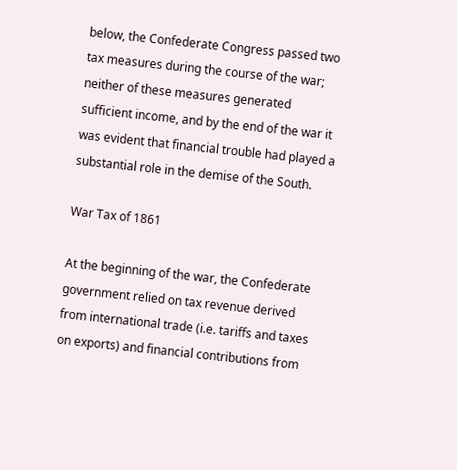below, the Confederate Congress passed two tax measures during the course of the war; neither of these measures generated sufficient income, and by the end of the war it was evident that financial trouble had played a substantial role in the demise of the South.

War Tax of 1861

At the beginning of the war, the Confederate government relied on tax revenue derived from international trade (i.e. tariffs and taxes on exports) and financial contributions from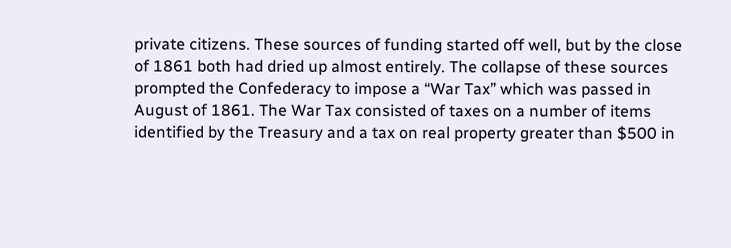private citizens. These sources of funding started off well, but by the close of 1861 both had dried up almost entirely. The collapse of these sources prompted the Confederacy to impose a “War Tax” which was passed in August of 1861. The War Tax consisted of taxes on a number of items identified by the Treasury and a tax on real property greater than $500 in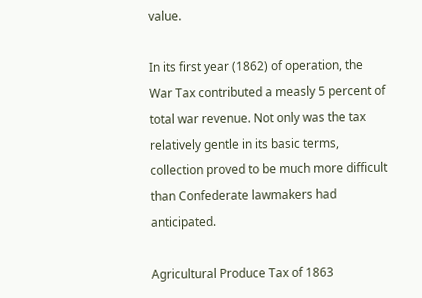value.

In its first year (1862) of operation, the War Tax contributed a measly 5 percent of total war revenue. Not only was the tax relatively gentle in its basic terms, collection proved to be much more difficult than Confederate lawmakers had anticipated.

Agricultural Produce Tax of 1863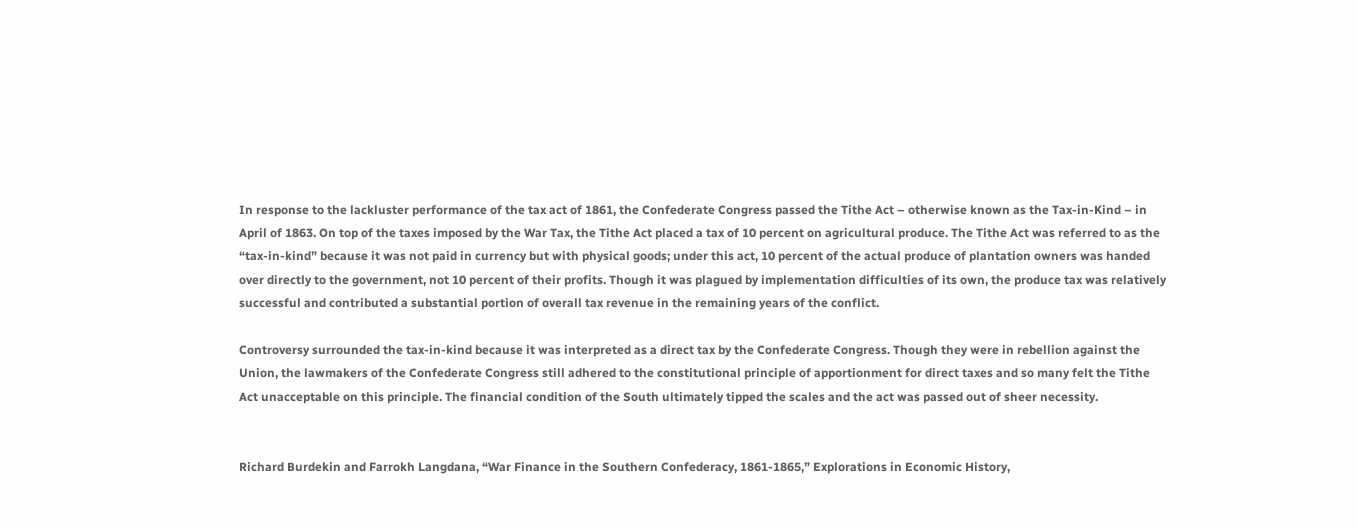In response to the lackluster performance of the tax act of 1861, the Confederate Congress passed the Tithe Act – otherwise known as the Tax-in-Kind – in April of 1863. On top of the taxes imposed by the War Tax, the Tithe Act placed a tax of 10 percent on agricultural produce. The Tithe Act was referred to as the “tax-in-kind” because it was not paid in currency but with physical goods; under this act, 10 percent of the actual produce of plantation owners was handed over directly to the government, not 10 percent of their profits. Though it was plagued by implementation difficulties of its own, the produce tax was relatively successful and contributed a substantial portion of overall tax revenue in the remaining years of the conflict.

Controversy surrounded the tax-in-kind because it was interpreted as a direct tax by the Confederate Congress. Though they were in rebellion against the Union, the lawmakers of the Confederate Congress still adhered to the constitutional principle of apportionment for direct taxes and so many felt the Tithe Act unacceptable on this principle. The financial condition of the South ultimately tipped the scales and the act was passed out of sheer necessity.


Richard Burdekin and Farrokh Langdana, “War Finance in the Southern Confederacy, 1861-1865,” Explorations in Economic History,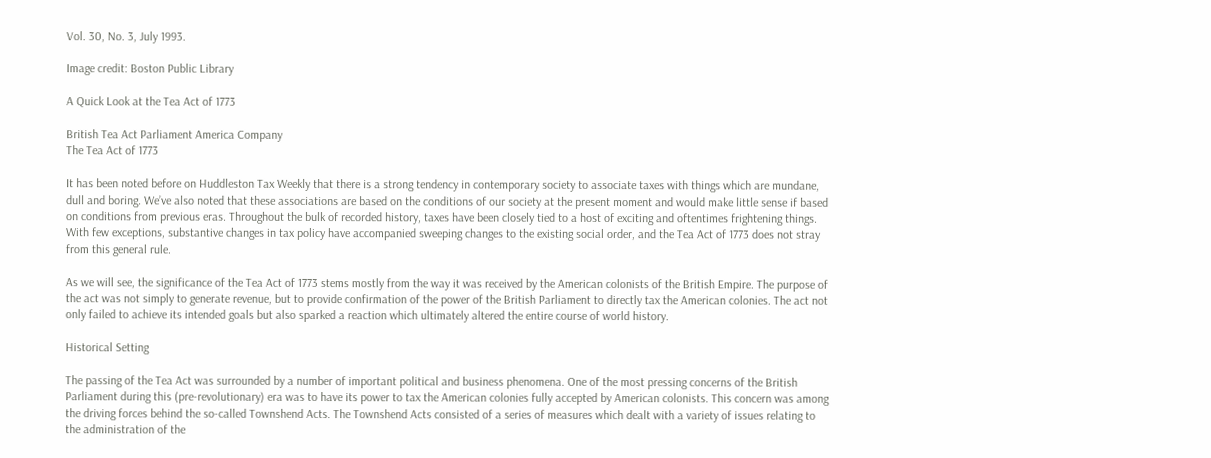Vol. 30, No. 3, July 1993.

Image credit: Boston Public Library

A Quick Look at the Tea Act of 1773

British Tea Act Parliament America Company
The Tea Act of 1773

It has been noted before on Huddleston Tax Weekly that there is a strong tendency in contemporary society to associate taxes with things which are mundane, dull and boring. We’ve also noted that these associations are based on the conditions of our society at the present moment and would make little sense if based on conditions from previous eras. Throughout the bulk of recorded history, taxes have been closely tied to a host of exciting and oftentimes frightening things. With few exceptions, substantive changes in tax policy have accompanied sweeping changes to the existing social order, and the Tea Act of 1773 does not stray from this general rule.

As we will see, the significance of the Tea Act of 1773 stems mostly from the way it was received by the American colonists of the British Empire. The purpose of the act was not simply to generate revenue, but to provide confirmation of the power of the British Parliament to directly tax the American colonies. The act not only failed to achieve its intended goals but also sparked a reaction which ultimately altered the entire course of world history.

Historical Setting

The passing of the Tea Act was surrounded by a number of important political and business phenomena. One of the most pressing concerns of the British Parliament during this (pre-revolutionary) era was to have its power to tax the American colonies fully accepted by American colonists. This concern was among the driving forces behind the so-called Townshend Acts. The Townshend Acts consisted of a series of measures which dealt with a variety of issues relating to the administration of the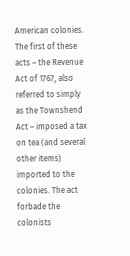American colonies. The first of these acts – the Revenue Act of 1767, also referred to simply as the Townshend Act – imposed a tax on tea (and several other items) imported to the colonies. The act forbade the colonists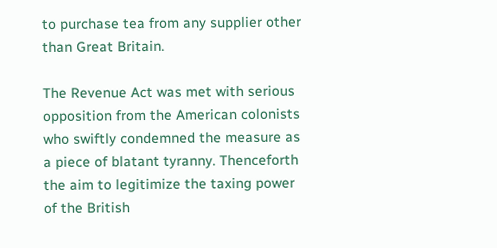to purchase tea from any supplier other than Great Britain.

The Revenue Act was met with serious opposition from the American colonists who swiftly condemned the measure as a piece of blatant tyranny. Thenceforth the aim to legitimize the taxing power of the British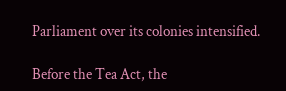Parliament over its colonies intensified.

Before the Tea Act, the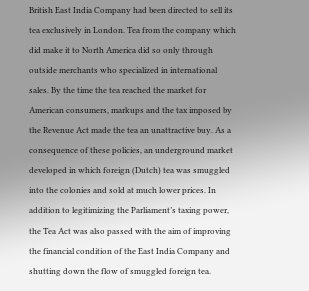British East India Company had been directed to sell its tea exclusively in London. Tea from the company which did make it to North America did so only through outside merchants who specialized in international sales. By the time the tea reached the market for American consumers, markups and the tax imposed by the Revenue Act made the tea an unattractive buy. As a consequence of these policies, an underground market developed in which foreign (Dutch) tea was smuggled into the colonies and sold at much lower prices. In addition to legitimizing the Parliament’s taxing power, the Tea Act was also passed with the aim of improving the financial condition of the East India Company and shutting down the flow of smuggled foreign tea.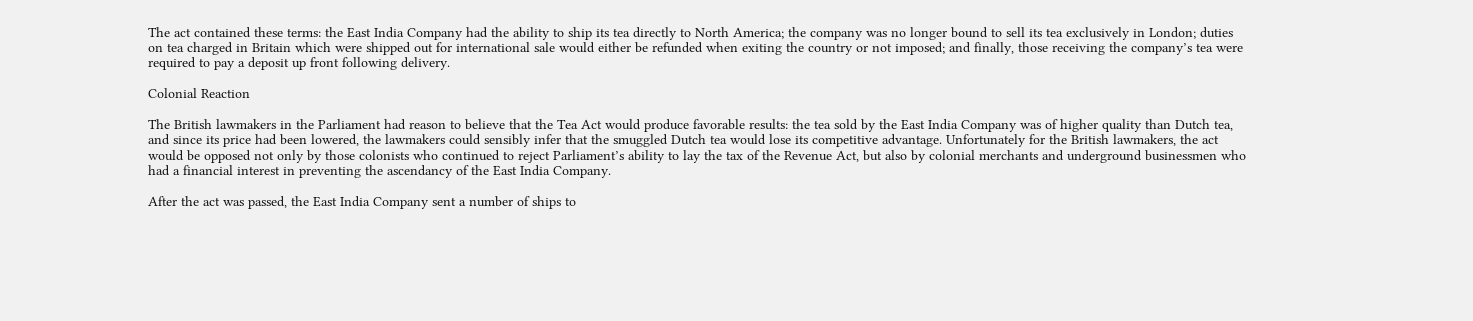The act contained these terms: the East India Company had the ability to ship its tea directly to North America; the company was no longer bound to sell its tea exclusively in London; duties on tea charged in Britain which were shipped out for international sale would either be refunded when exiting the country or not imposed; and finally, those receiving the company’s tea were required to pay a deposit up front following delivery.

Colonial Reaction

The British lawmakers in the Parliament had reason to believe that the Tea Act would produce favorable results: the tea sold by the East India Company was of higher quality than Dutch tea, and since its price had been lowered, the lawmakers could sensibly infer that the smuggled Dutch tea would lose its competitive advantage. Unfortunately for the British lawmakers, the act would be opposed not only by those colonists who continued to reject Parliament’s ability to lay the tax of the Revenue Act, but also by colonial merchants and underground businessmen who had a financial interest in preventing the ascendancy of the East India Company.

After the act was passed, the East India Company sent a number of ships to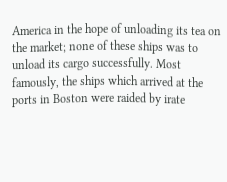America in the hope of unloading its tea on the market; none of these ships was to unload its cargo successfully. Most famously, the ships which arrived at the ports in Boston were raided by irate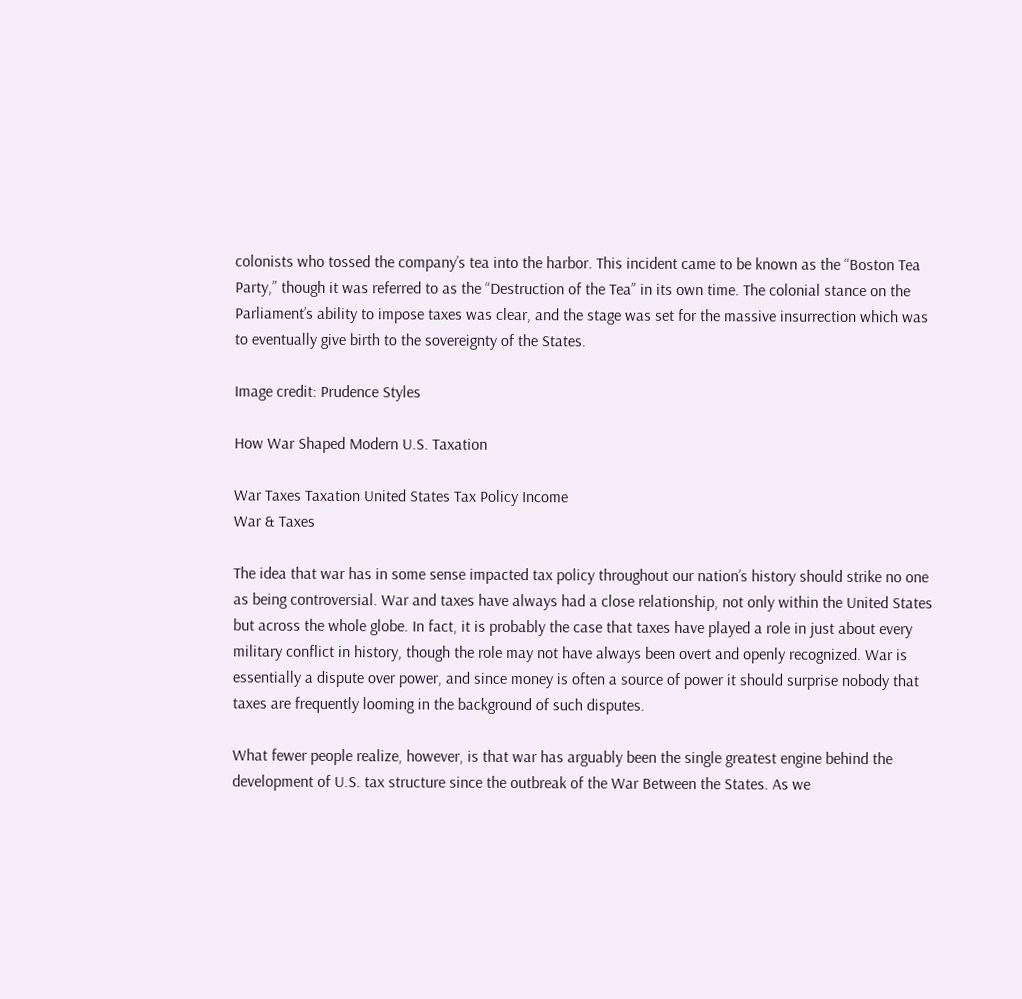colonists who tossed the company’s tea into the harbor. This incident came to be known as the “Boston Tea Party,” though it was referred to as the “Destruction of the Tea” in its own time. The colonial stance on the Parliament’s ability to impose taxes was clear, and the stage was set for the massive insurrection which was to eventually give birth to the sovereignty of the States.

Image credit: Prudence Styles

How War Shaped Modern U.S. Taxation

War Taxes Taxation United States Tax Policy Income
War & Taxes

The idea that war has in some sense impacted tax policy throughout our nation’s history should strike no one as being controversial. War and taxes have always had a close relationship, not only within the United States but across the whole globe. In fact, it is probably the case that taxes have played a role in just about every military conflict in history, though the role may not have always been overt and openly recognized. War is essentially a dispute over power, and since money is often a source of power it should surprise nobody that taxes are frequently looming in the background of such disputes.

What fewer people realize, however, is that war has arguably been the single greatest engine behind the development of U.S. tax structure since the outbreak of the War Between the States. As we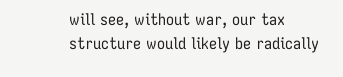will see, without war, our tax structure would likely be radically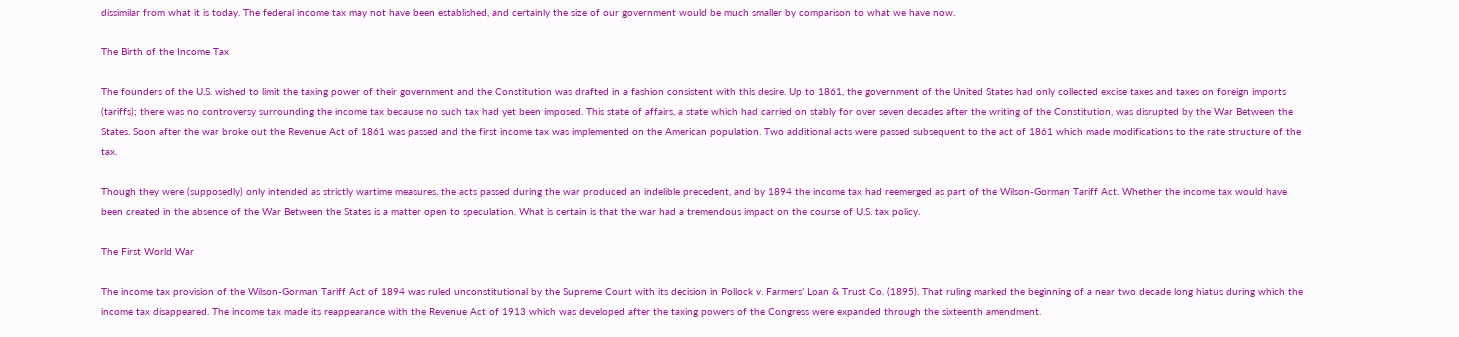dissimilar from what it is today. The federal income tax may not have been established, and certainly the size of our government would be much smaller by comparison to what we have now.

The Birth of the Income Tax

The founders of the U.S. wished to limit the taxing power of their government and the Constitution was drafted in a fashion consistent with this desire. Up to 1861, the government of the United States had only collected excise taxes and taxes on foreign imports (tariffs); there was no controversy surrounding the income tax because no such tax had yet been imposed. This state of affairs, a state which had carried on stably for over seven decades after the writing of the Constitution, was disrupted by the War Between the States. Soon after the war broke out the Revenue Act of 1861 was passed and the first income tax was implemented on the American population. Two additional acts were passed subsequent to the act of 1861 which made modifications to the rate structure of the tax.

Though they were (supposedly) only intended as strictly wartime measures, the acts passed during the war produced an indelible precedent, and by 1894 the income tax had reemerged as part of the Wilson-Gorman Tariff Act. Whether the income tax would have been created in the absence of the War Between the States is a matter open to speculation. What is certain is that the war had a tremendous impact on the course of U.S. tax policy.

The First World War

The income tax provision of the Wilson-Gorman Tariff Act of 1894 was ruled unconstitutional by the Supreme Court with its decision in Pollock v. Farmers’ Loan & Trust Co. (1895). That ruling marked the beginning of a near two decade long hiatus during which the income tax disappeared. The income tax made its reappearance with the Revenue Act of 1913 which was developed after the taxing powers of the Congress were expanded through the sixteenth amendment.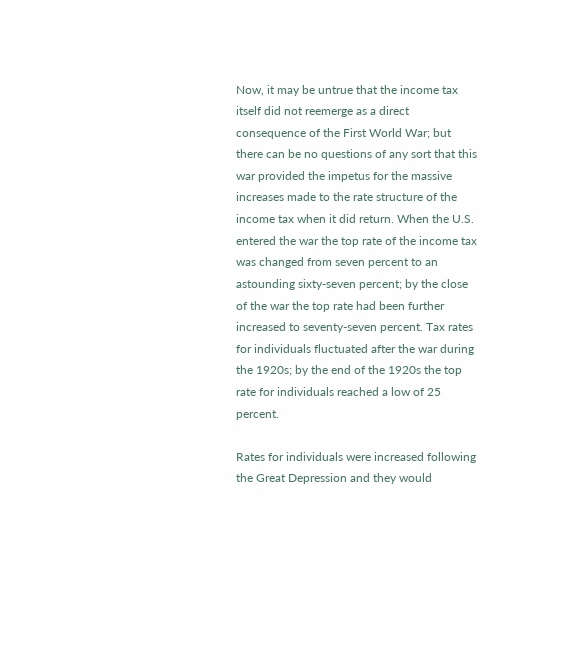Now, it may be untrue that the income tax itself did not reemerge as a direct consequence of the First World War; but there can be no questions of any sort that this war provided the impetus for the massive increases made to the rate structure of the income tax when it did return. When the U.S. entered the war the top rate of the income tax was changed from seven percent to an astounding sixty-seven percent; by the close of the war the top rate had been further increased to seventy-seven percent. Tax rates for individuals fluctuated after the war during the 1920s; by the end of the 1920s the top rate for individuals reached a low of 25 percent.

Rates for individuals were increased following the Great Depression and they would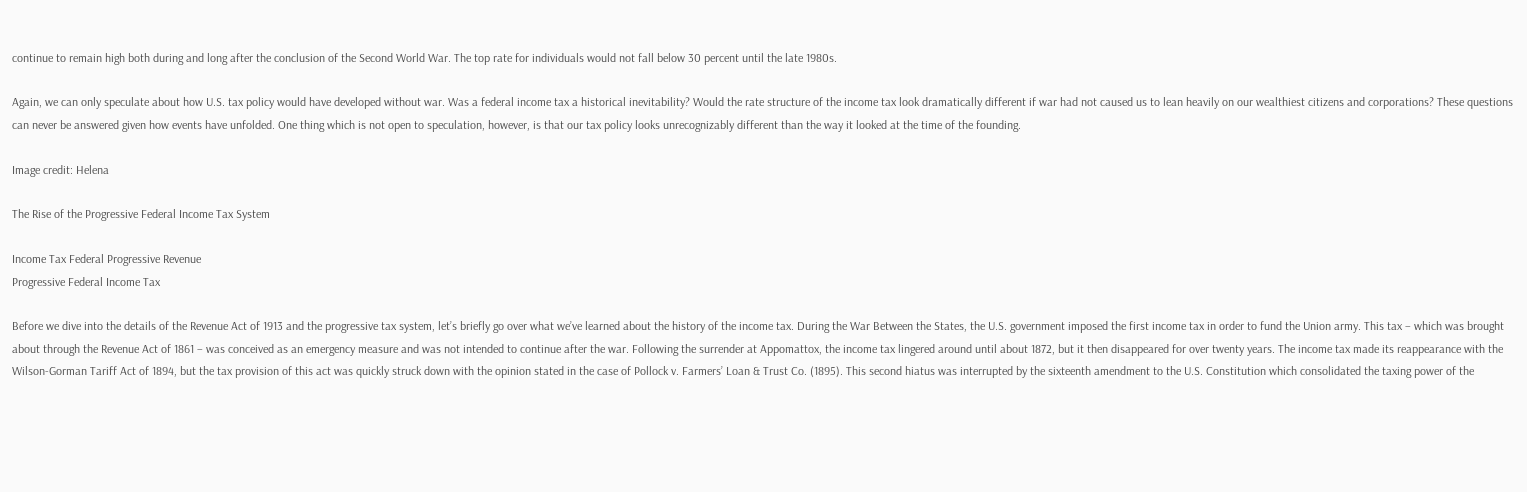continue to remain high both during and long after the conclusion of the Second World War. The top rate for individuals would not fall below 30 percent until the late 1980s.

Again, we can only speculate about how U.S. tax policy would have developed without war. Was a federal income tax a historical inevitability? Would the rate structure of the income tax look dramatically different if war had not caused us to lean heavily on our wealthiest citizens and corporations? These questions can never be answered given how events have unfolded. One thing which is not open to speculation, however, is that our tax policy looks unrecognizably different than the way it looked at the time of the founding.

Image credit: Helena

The Rise of the Progressive Federal Income Tax System

Income Tax Federal Progressive Revenue
Progressive Federal Income Tax

Before we dive into the details of the Revenue Act of 1913 and the progressive tax system, let’s briefly go over what we’ve learned about the history of the income tax. During the War Between the States, the U.S. government imposed the first income tax in order to fund the Union army. This tax – which was brought about through the Revenue Act of 1861 – was conceived as an emergency measure and was not intended to continue after the war. Following the surrender at Appomattox, the income tax lingered around until about 1872, but it then disappeared for over twenty years. The income tax made its reappearance with the Wilson-Gorman Tariff Act of 1894, but the tax provision of this act was quickly struck down with the opinion stated in the case of Pollock v. Farmers’ Loan & Trust Co. (1895). This second hiatus was interrupted by the sixteenth amendment to the U.S. Constitution which consolidated the taxing power of the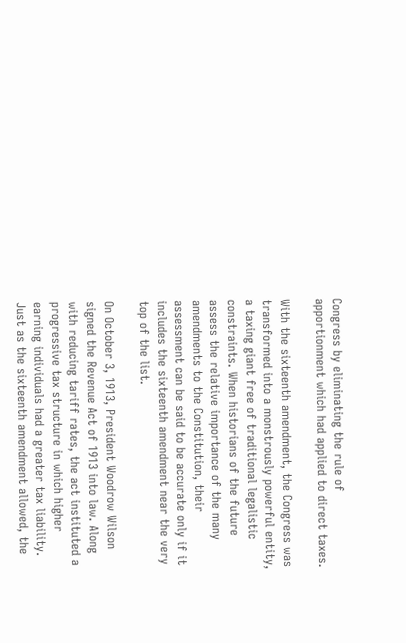Congress by eliminating the rule of apportionment which had applied to direct taxes.

With the sixteenth amendment, the Congress was transformed into a monstrously powerful entity, a taxing giant free of traditional legalistic constraints. When historians of the future assess the relative importance of the many amendments to the Constitution, their assessment can be said to be accurate only if it includes the sixteenth amendment near the very top of the list.

On October 3, 1913, President Woodrow Wilson signed the Revenue Act of 1913 into law. Along with reducing tariff rates, the act instituted a progressive tax structure in which higher earning individuals had a greater tax liability. Just as the sixteenth amendment allowed, the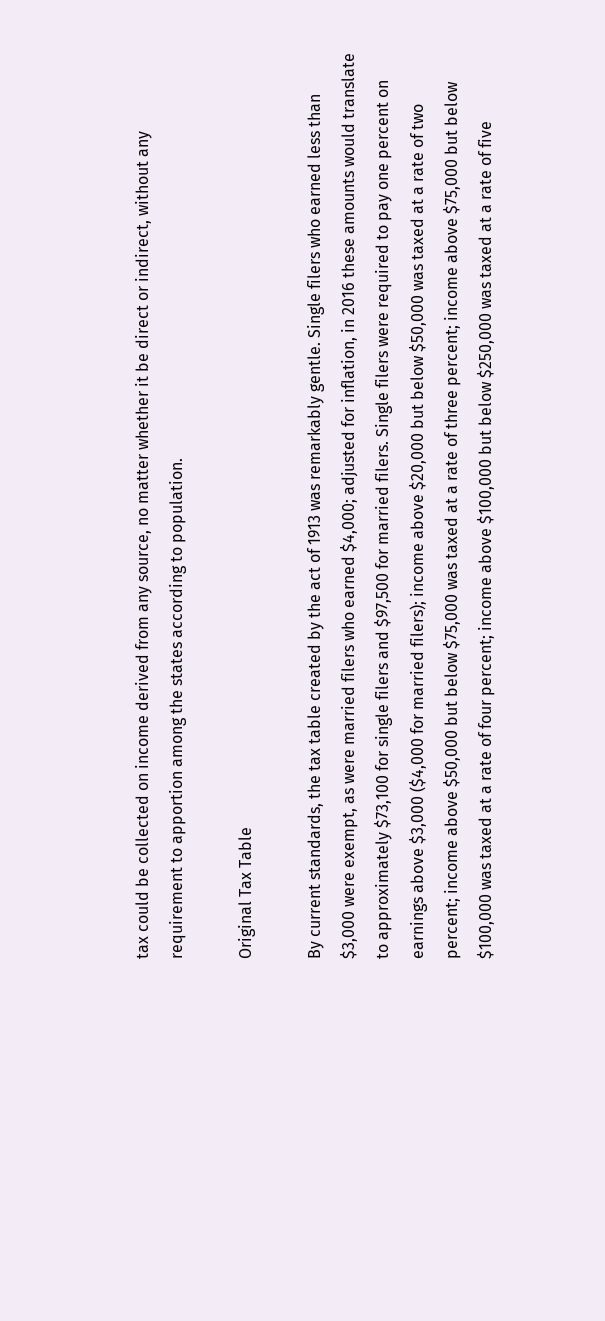tax could be collected on income derived from any source, no matter whether it be direct or indirect, without any requirement to apportion among the states according to population.

Original Tax Table

By current standards, the tax table created by the act of 1913 was remarkably gentle. Single filers who earned less than $3,000 were exempt, as were married filers who earned $4,000; adjusted for inflation, in 2016 these amounts would translate to approximately $73,100 for single filers and $97,500 for married filers. Single filers were required to pay one percent on earnings above $3,000 ($4,000 for married filers); income above $20,000 but below $50,000 was taxed at a rate of two percent; income above $50,000 but below $75,000 was taxed at a rate of three percent; income above $75,000 but below $100,000 was taxed at a rate of four percent; income above $100,000 but below $250,000 was taxed at a rate of five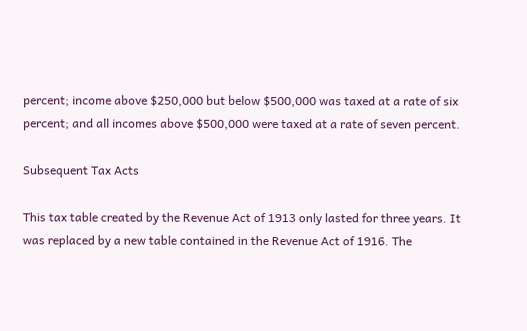percent; income above $250,000 but below $500,000 was taxed at a rate of six percent; and all incomes above $500,000 were taxed at a rate of seven percent.

Subsequent Tax Acts

This tax table created by the Revenue Act of 1913 only lasted for three years. It was replaced by a new table contained in the Revenue Act of 1916. The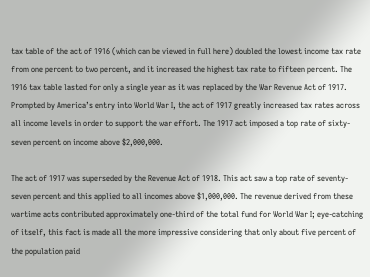tax table of the act of 1916 (which can be viewed in full here) doubled the lowest income tax rate from one percent to two percent, and it increased the highest tax rate to fifteen percent. The 1916 tax table lasted for only a single year as it was replaced by the War Revenue Act of 1917. Prompted by America’s entry into World War I, the act of 1917 greatly increased tax rates across all income levels in order to support the war effort. The 1917 act imposed a top rate of sixty-seven percent on income above $2,000,000.

The act of 1917 was superseded by the Revenue Act of 1918. This act saw a top rate of seventy-seven percent and this applied to all incomes above $1,000,000. The revenue derived from these wartime acts contributed approximately one-third of the total fund for World War I; eye-catching of itself, this fact is made all the more impressive considering that only about five percent of the population paid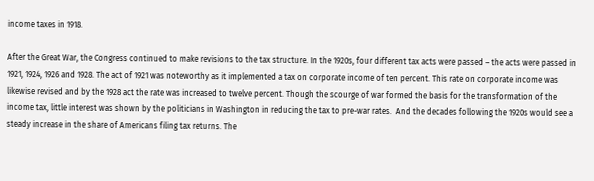income taxes in 1918.

After the Great War, the Congress continued to make revisions to the tax structure. In the 1920s, four different tax acts were passed – the acts were passed in 1921, 1924, 1926 and 1928. The act of 1921 was noteworthy as it implemented a tax on corporate income of ten percent. This rate on corporate income was likewise revised and by the 1928 act the rate was increased to twelve percent. Though the scourge of war formed the basis for the transformation of the income tax, little interest was shown by the politicians in Washington in reducing the tax to pre-war rates.  And the decades following the 1920s would see a steady increase in the share of Americans filing tax returns. The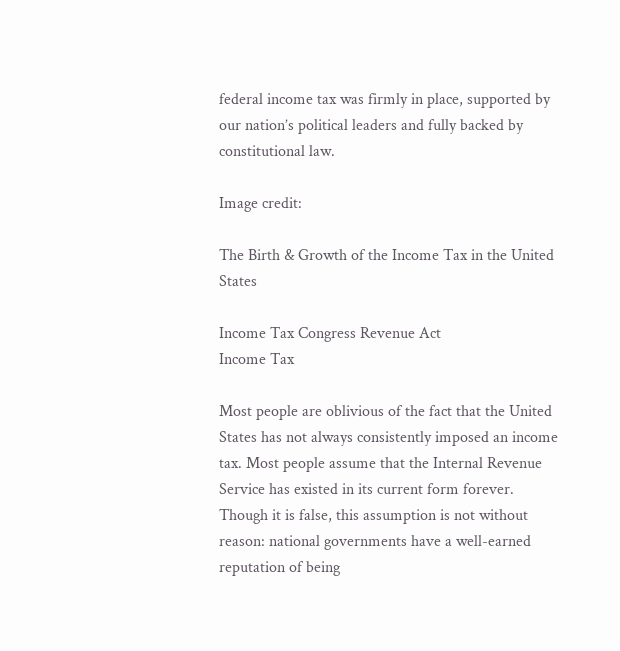federal income tax was firmly in place, supported by our nation’s political leaders and fully backed by constitutional law.

Image credit:

The Birth & Growth of the Income Tax in the United States

Income Tax Congress Revenue Act
Income Tax

Most people are oblivious of the fact that the United States has not always consistently imposed an income tax. Most people assume that the Internal Revenue Service has existed in its current form forever. Though it is false, this assumption is not without reason: national governments have a well-earned reputation of being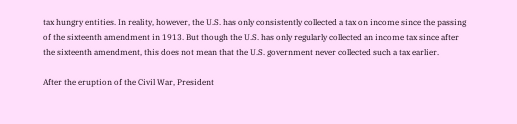tax hungry entities. In reality, however, the U.S. has only consistently collected a tax on income since the passing of the sixteenth amendment in 1913. But though the U.S. has only regularly collected an income tax since after the sixteenth amendment, this does not mean that the U.S. government never collected such a tax earlier.

After the eruption of the Civil War, President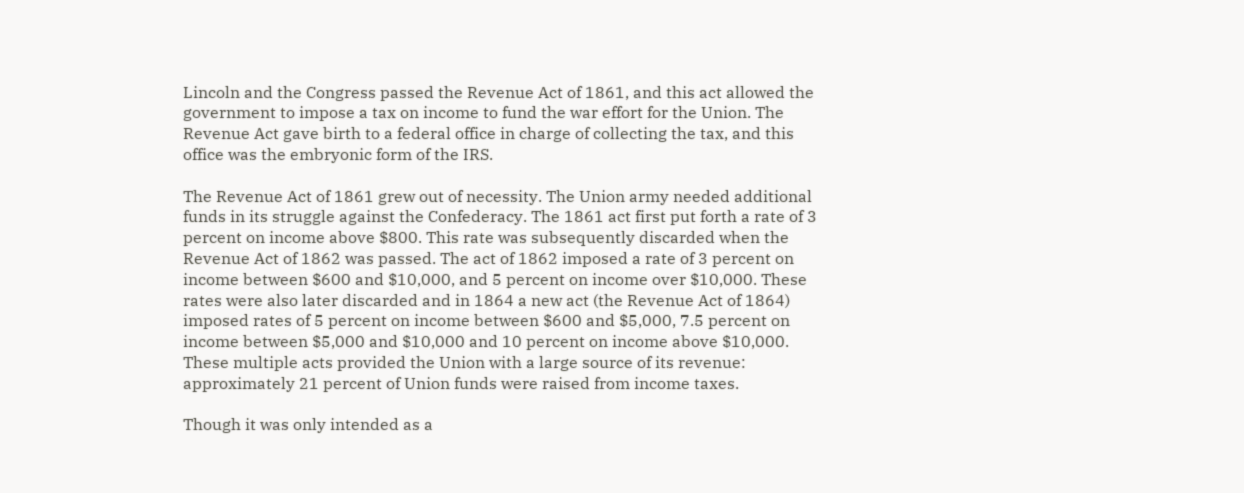Lincoln and the Congress passed the Revenue Act of 1861, and this act allowed the government to impose a tax on income to fund the war effort for the Union. The Revenue Act gave birth to a federal office in charge of collecting the tax, and this office was the embryonic form of the IRS.

The Revenue Act of 1861 grew out of necessity. The Union army needed additional funds in its struggle against the Confederacy. The 1861 act first put forth a rate of 3 percent on income above $800. This rate was subsequently discarded when the Revenue Act of 1862 was passed. The act of 1862 imposed a rate of 3 percent on income between $600 and $10,000, and 5 percent on income over $10,000. These rates were also later discarded and in 1864 a new act (the Revenue Act of 1864) imposed rates of 5 percent on income between $600 and $5,000, 7.5 percent on income between $5,000 and $10,000 and 10 percent on income above $10,000. These multiple acts provided the Union with a large source of its revenue: approximately 21 percent of Union funds were raised from income taxes.

Though it was only intended as a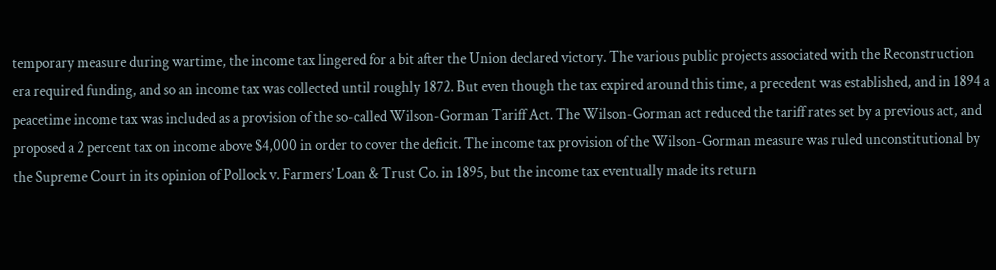temporary measure during wartime, the income tax lingered for a bit after the Union declared victory. The various public projects associated with the Reconstruction era required funding, and so an income tax was collected until roughly 1872. But even though the tax expired around this time, a precedent was established, and in 1894 a peacetime income tax was included as a provision of the so-called Wilson-Gorman Tariff Act. The Wilson-Gorman act reduced the tariff rates set by a previous act, and proposed a 2 percent tax on income above $4,000 in order to cover the deficit. The income tax provision of the Wilson-Gorman measure was ruled unconstitutional by the Supreme Court in its opinion of Pollock v. Farmers’ Loan & Trust Co. in 1895, but the income tax eventually made its return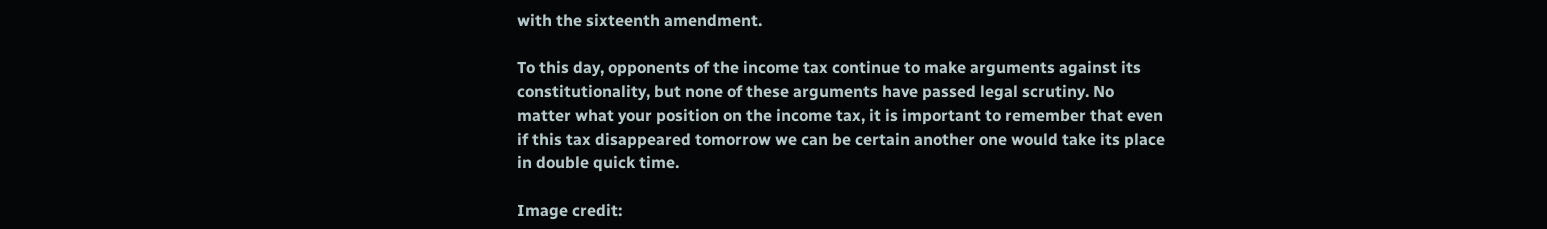with the sixteenth amendment.

To this day, opponents of the income tax continue to make arguments against its constitutionality, but none of these arguments have passed legal scrutiny. No matter what your position on the income tax, it is important to remember that even if this tax disappeared tomorrow we can be certain another one would take its place in double quick time.

Image credit: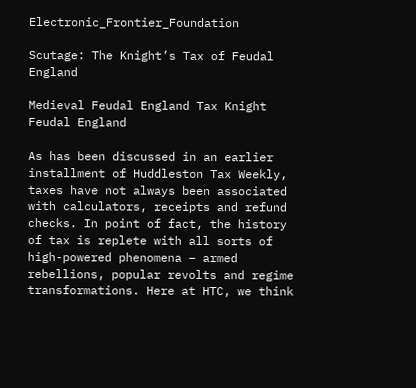Electronic_Frontier_Foundation

Scutage: The Knight’s Tax of Feudal England

Medieval Feudal England Tax Knight
Feudal England

As has been discussed in an earlier installment of Huddleston Tax Weekly, taxes have not always been associated with calculators, receipts and refund checks. In point of fact, the history of tax is replete with all sorts of high-powered phenomena – armed rebellions, popular revolts and regime transformations. Here at HTC, we think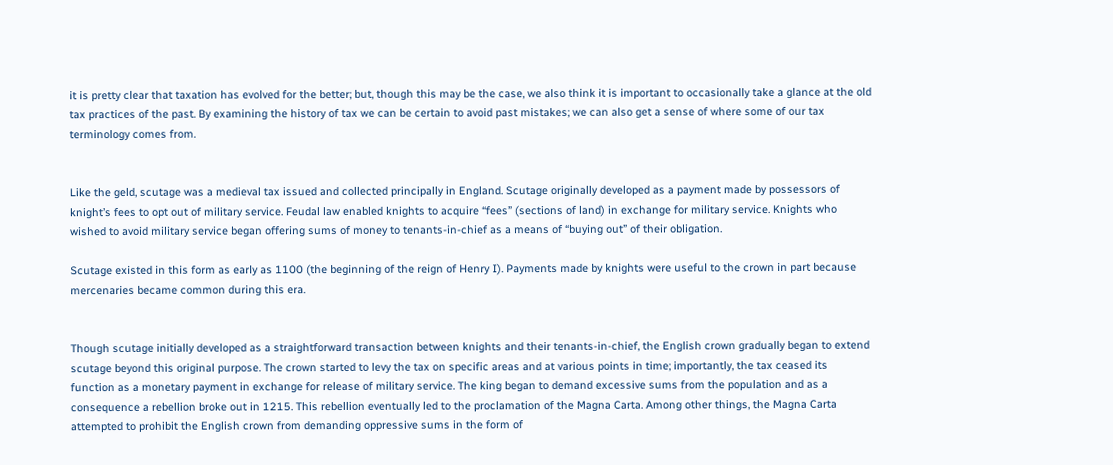it is pretty clear that taxation has evolved for the better; but, though this may be the case, we also think it is important to occasionally take a glance at the old tax practices of the past. By examining the history of tax we can be certain to avoid past mistakes; we can also get a sense of where some of our tax terminology comes from.


Like the geld, scutage was a medieval tax issued and collected principally in England. Scutage originally developed as a payment made by possessors of knight’s fees to opt out of military service. Feudal law enabled knights to acquire “fees” (sections of land) in exchange for military service. Knights who wished to avoid military service began offering sums of money to tenants-in-chief as a means of “buying out” of their obligation.

Scutage existed in this form as early as 1100 (the beginning of the reign of Henry I). Payments made by knights were useful to the crown in part because mercenaries became common during this era.


Though scutage initially developed as a straightforward transaction between knights and their tenants-in-chief, the English crown gradually began to extend scutage beyond this original purpose. The crown started to levy the tax on specific areas and at various points in time; importantly, the tax ceased its function as a monetary payment in exchange for release of military service. The king began to demand excessive sums from the population and as a consequence a rebellion broke out in 1215. This rebellion eventually led to the proclamation of the Magna Carta. Among other things, the Magna Carta attempted to prohibit the English crown from demanding oppressive sums in the form of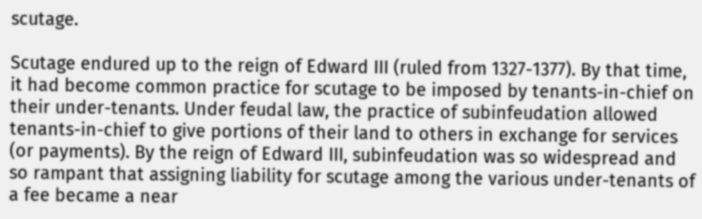scutage.

Scutage endured up to the reign of Edward III (ruled from 1327-1377). By that time, it had become common practice for scutage to be imposed by tenants-in-chief on their under-tenants. Under feudal law, the practice of subinfeudation allowed tenants-in-chief to give portions of their land to others in exchange for services (or payments). By the reign of Edward III, subinfeudation was so widespread and so rampant that assigning liability for scutage among the various under-tenants of a fee became a near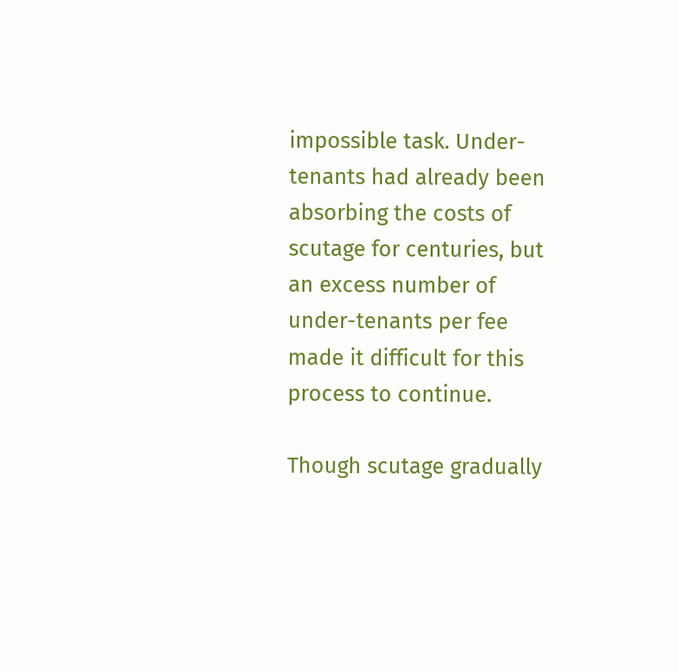impossible task. Under-tenants had already been absorbing the costs of scutage for centuries, but an excess number of under-tenants per fee made it difficult for this process to continue.

Though scutage gradually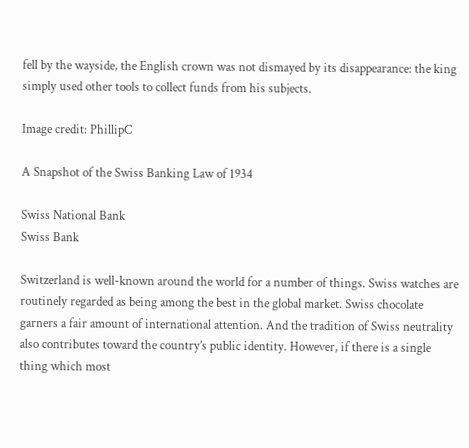fell by the wayside, the English crown was not dismayed by its disappearance: the king simply used other tools to collect funds from his subjects.

Image credit: PhillipC

A Snapshot of the Swiss Banking Law of 1934

Swiss National Bank
Swiss Bank

Switzerland is well-known around the world for a number of things. Swiss watches are routinely regarded as being among the best in the global market. Swiss chocolate garners a fair amount of international attention. And the tradition of Swiss neutrality also contributes toward the country’s public identity. However, if there is a single thing which most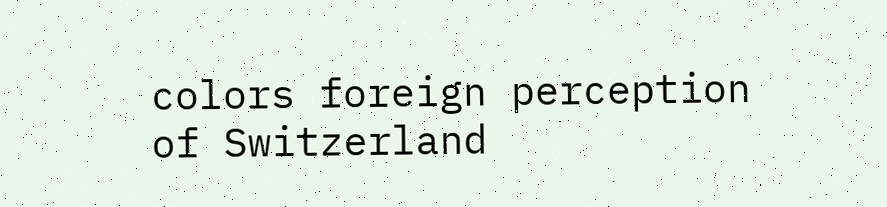colors foreign perception of Switzerland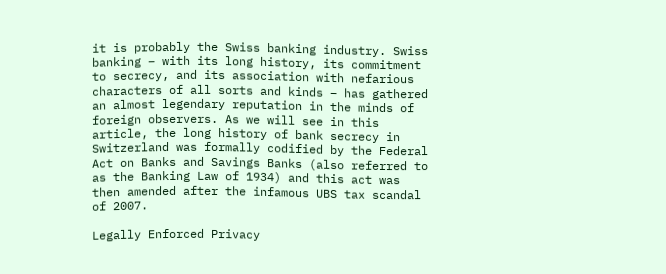it is probably the Swiss banking industry. Swiss banking – with its long history, its commitment to secrecy, and its association with nefarious characters of all sorts and kinds – has gathered an almost legendary reputation in the minds of foreign observers. As we will see in this article, the long history of bank secrecy in Switzerland was formally codified by the Federal Act on Banks and Savings Banks (also referred to as the Banking Law of 1934) and this act was then amended after the infamous UBS tax scandal of 2007.

Legally Enforced Privacy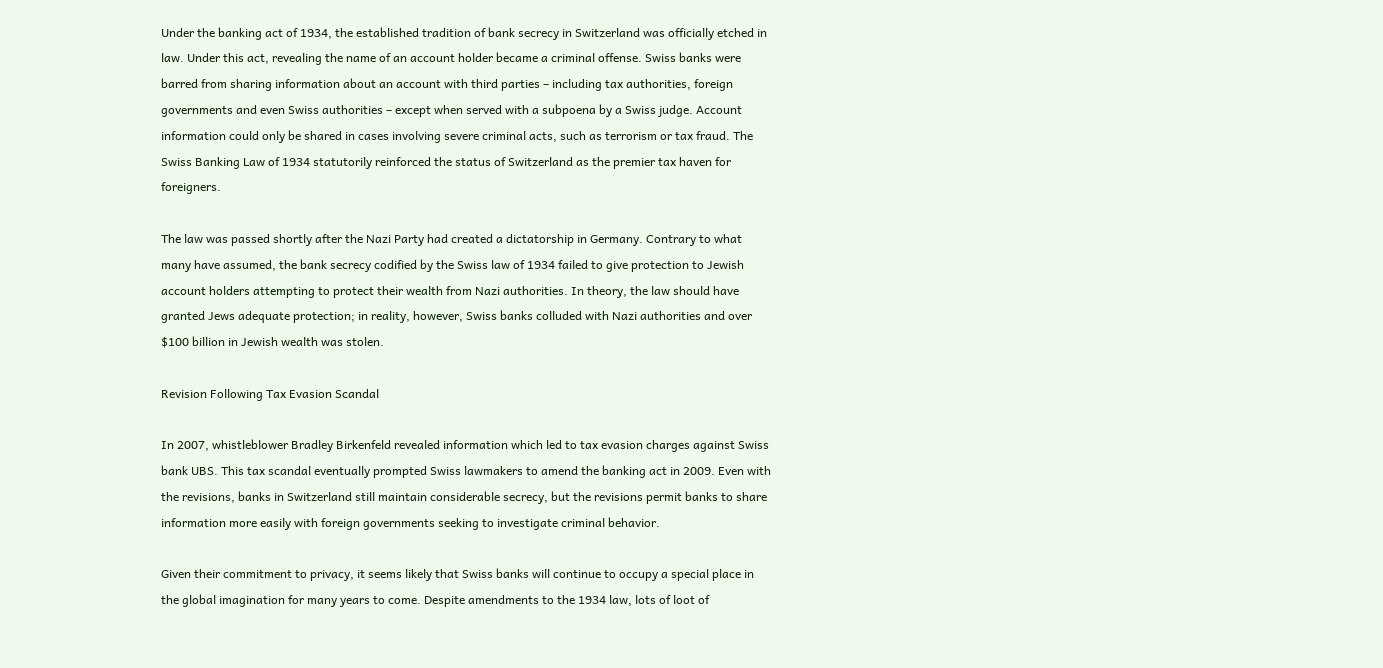Under the banking act of 1934, the established tradition of bank secrecy in Switzerland was officially etched in law. Under this act, revealing the name of an account holder became a criminal offense. Swiss banks were barred from sharing information about an account with third parties – including tax authorities, foreign governments and even Swiss authorities – except when served with a subpoena by a Swiss judge. Account information could only be shared in cases involving severe criminal acts, such as terrorism or tax fraud. The Swiss Banking Law of 1934 statutorily reinforced the status of Switzerland as the premier tax haven for foreigners.

The law was passed shortly after the Nazi Party had created a dictatorship in Germany. Contrary to what many have assumed, the bank secrecy codified by the Swiss law of 1934 failed to give protection to Jewish account holders attempting to protect their wealth from Nazi authorities. In theory, the law should have granted Jews adequate protection; in reality, however, Swiss banks colluded with Nazi authorities and over $100 billion in Jewish wealth was stolen.

Revision Following Tax Evasion Scandal

In 2007, whistleblower Bradley Birkenfeld revealed information which led to tax evasion charges against Swiss bank UBS. This tax scandal eventually prompted Swiss lawmakers to amend the banking act in 2009. Even with the revisions, banks in Switzerland still maintain considerable secrecy, but the revisions permit banks to share information more easily with foreign governments seeking to investigate criminal behavior.

Given their commitment to privacy, it seems likely that Swiss banks will continue to occupy a special place in the global imagination for many years to come. Despite amendments to the 1934 law, lots of loot of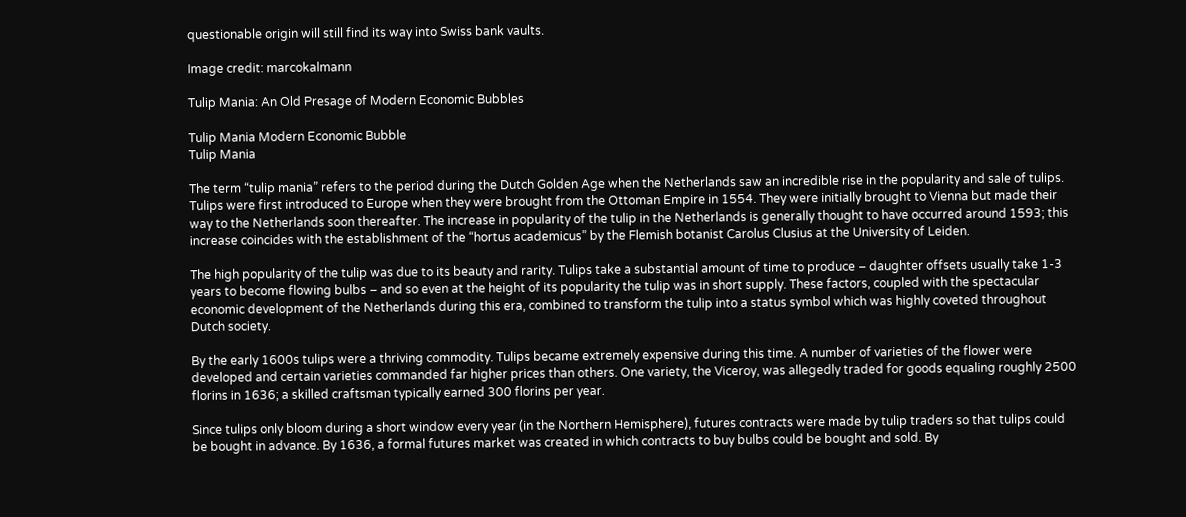questionable origin will still find its way into Swiss bank vaults.

Image credit: marcokalmann

Tulip Mania: An Old Presage of Modern Economic Bubbles

Tulip Mania Modern Economic Bubble
Tulip Mania

The term “tulip mania” refers to the period during the Dutch Golden Age when the Netherlands saw an incredible rise in the popularity and sale of tulips. Tulips were first introduced to Europe when they were brought from the Ottoman Empire in 1554. They were initially brought to Vienna but made their way to the Netherlands soon thereafter. The increase in popularity of the tulip in the Netherlands is generally thought to have occurred around 1593; this increase coincides with the establishment of the “hortus academicus” by the Flemish botanist Carolus Clusius at the University of Leiden.

The high popularity of the tulip was due to its beauty and rarity. Tulips take a substantial amount of time to produce – daughter offsets usually take 1-3 years to become flowing bulbs – and so even at the height of its popularity the tulip was in short supply. These factors, coupled with the spectacular economic development of the Netherlands during this era, combined to transform the tulip into a status symbol which was highly coveted throughout Dutch society.

By the early 1600s tulips were a thriving commodity. Tulips became extremely expensive during this time. A number of varieties of the flower were developed and certain varieties commanded far higher prices than others. One variety, the Viceroy, was allegedly traded for goods equaling roughly 2500 florins in 1636; a skilled craftsman typically earned 300 florins per year.

Since tulips only bloom during a short window every year (in the Northern Hemisphere), futures contracts were made by tulip traders so that tulips could be bought in advance. By 1636, a formal futures market was created in which contracts to buy bulbs could be bought and sold. By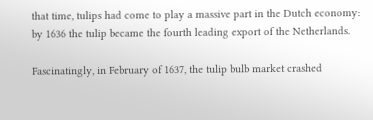that time, tulips had come to play a massive part in the Dutch economy: by 1636 the tulip became the fourth leading export of the Netherlands.

Fascinatingly, in February of 1637, the tulip bulb market crashed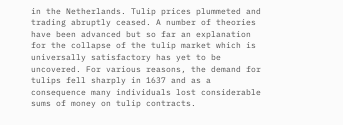in the Netherlands. Tulip prices plummeted and trading abruptly ceased. A number of theories have been advanced but so far an explanation for the collapse of the tulip market which is universally satisfactory has yet to be uncovered. For various reasons, the demand for tulips fell sharply in 1637 and as a consequence many individuals lost considerable sums of money on tulip contracts.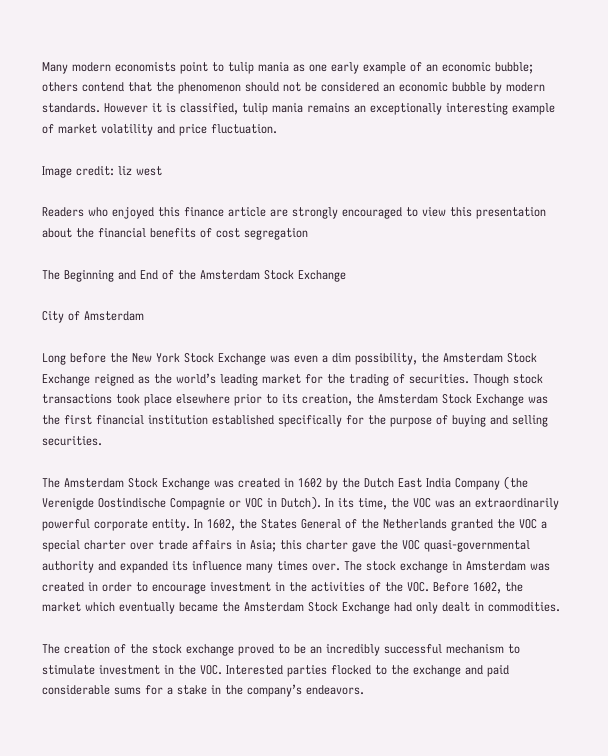Many modern economists point to tulip mania as one early example of an economic bubble; others contend that the phenomenon should not be considered an economic bubble by modern standards. However it is classified, tulip mania remains an exceptionally interesting example of market volatility and price fluctuation.

Image credit: liz west

Readers who enjoyed this finance article are strongly encouraged to view this presentation about the financial benefits of cost segregation

The Beginning and End of the Amsterdam Stock Exchange

City of Amsterdam

Long before the New York Stock Exchange was even a dim possibility, the Amsterdam Stock Exchange reigned as the world’s leading market for the trading of securities. Though stock transactions took place elsewhere prior to its creation, the Amsterdam Stock Exchange was the first financial institution established specifically for the purpose of buying and selling securities.

The Amsterdam Stock Exchange was created in 1602 by the Dutch East India Company (the Verenigde Oostindische Compagnie or VOC in Dutch). In its time, the VOC was an extraordinarily powerful corporate entity. In 1602, the States General of the Netherlands granted the VOC a special charter over trade affairs in Asia; this charter gave the VOC quasi-governmental authority and expanded its influence many times over. The stock exchange in Amsterdam was created in order to encourage investment in the activities of the VOC. Before 1602, the market which eventually became the Amsterdam Stock Exchange had only dealt in commodities.

The creation of the stock exchange proved to be an incredibly successful mechanism to stimulate investment in the VOC. Interested parties flocked to the exchange and paid considerable sums for a stake in the company’s endeavors.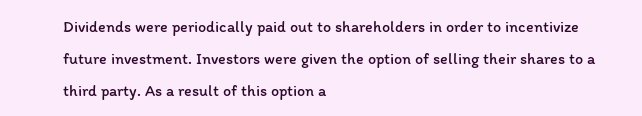Dividends were periodically paid out to shareholders in order to incentivize future investment. Investors were given the option of selling their shares to a third party. As a result of this option a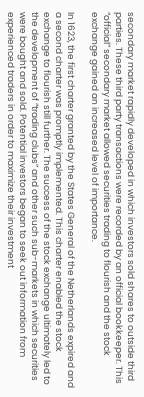secondary market rapidly developed in which investors sold shares to outside third parties. These third party transactions were recorded by an official bookkeeper. This “official” secondary market allowed securities trading to flourish and the stock exchange gained an increased level of importance.

In 1623, the first charter granted by the States General of the Netherlands expired and a second charter was promptly implemented. This charter enabled the stock exchange to flourish still further. The success of the stock exchange ultimately led to the development of “trading clubs” and other such sub-markets in which securities were bought and sold. Potential investors began to seek out information from experienced traders in order to maximize their investment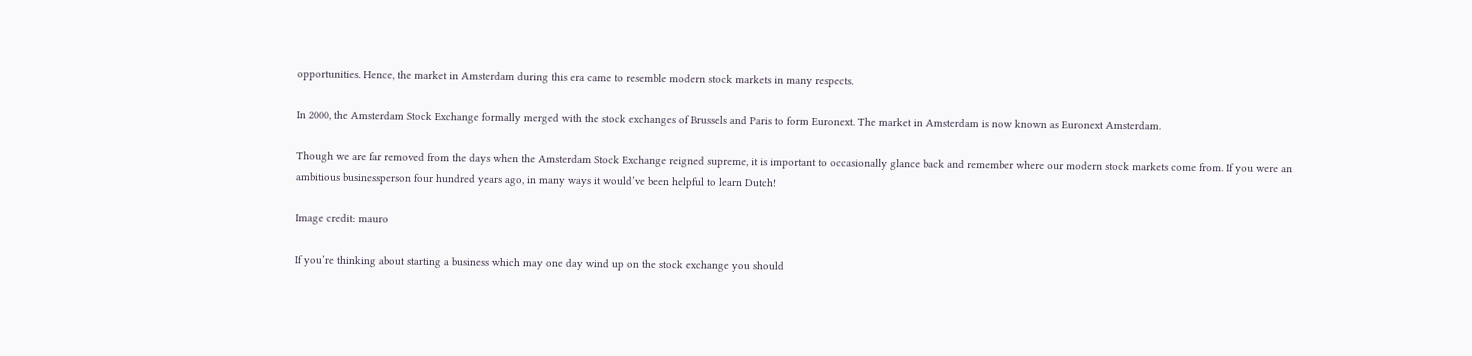opportunities. Hence, the market in Amsterdam during this era came to resemble modern stock markets in many respects.

In 2000, the Amsterdam Stock Exchange formally merged with the stock exchanges of Brussels and Paris to form Euronext. The market in Amsterdam is now known as Euronext Amsterdam.

Though we are far removed from the days when the Amsterdam Stock Exchange reigned supreme, it is important to occasionally glance back and remember where our modern stock markets come from. If you were an ambitious businessperson four hundred years ago, in many ways it would’ve been helpful to learn Dutch!

Image credit: mauro

If you’re thinking about starting a business which may one day wind up on the stock exchange you should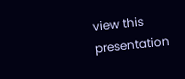view this presentation